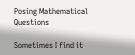Posing Mathematical Questions

Sometimes I find it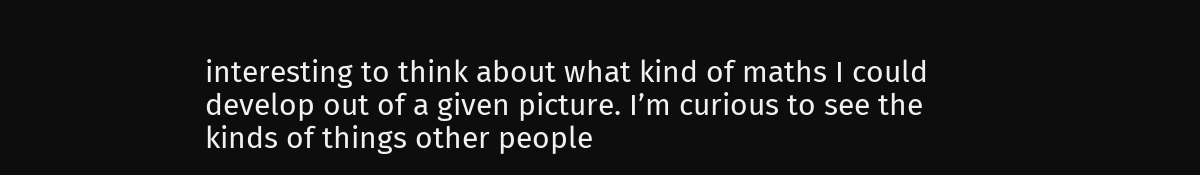interesting to think about what kind of maths I could develop out of a given picture. I’m curious to see the kinds of things other people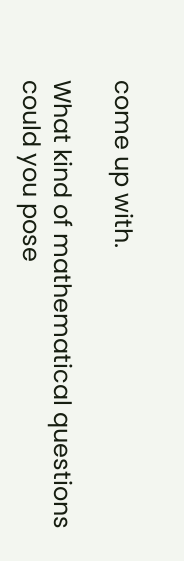come up with.

What kind of mathematical questions could you pose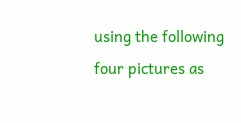using the following four pictures as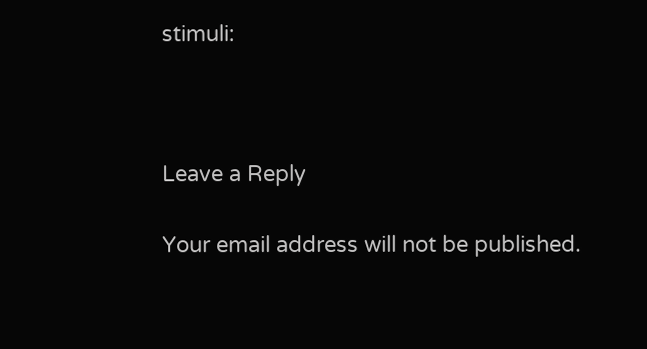stimuli:



Leave a Reply

Your email address will not be published.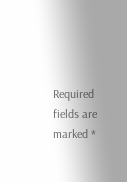Required fields are marked *